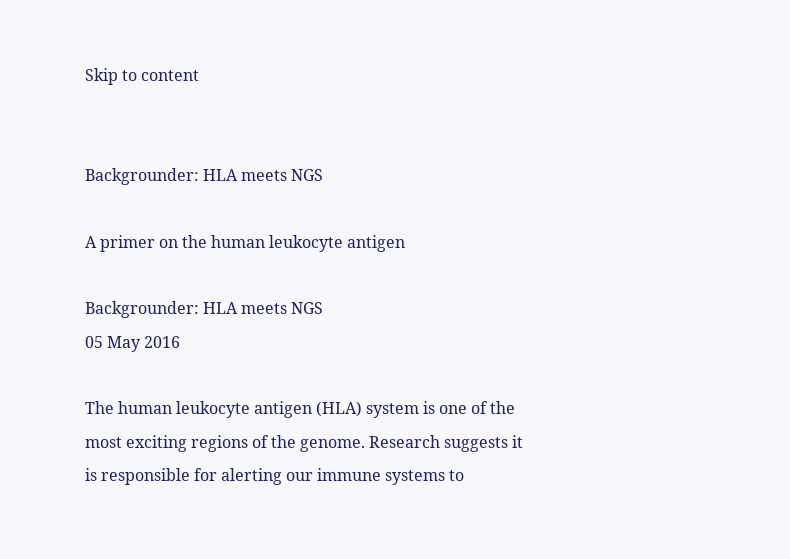Skip to content


Backgrounder: HLA meets NGS

A primer on the human leukocyte antigen

Backgrounder: HLA meets NGS
05 May 2016

The human leukocyte antigen (HLA) system is one of the most exciting regions of the genome. Research suggests it is responsible for alerting our immune systems to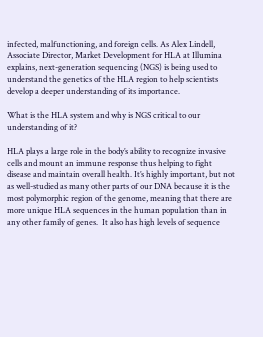infected, malfunctioning, and foreign cells. As Alex Lindell, Associate Director, Market Development for HLA at Illumina explains, next-generation sequencing (NGS) is being used to understand the genetics of the HLA region to help scientists develop a deeper understanding of its importance.

What is the HLA system and why is NGS critical to our understanding of it?

HLA plays a large role in the body’s ability to recognize invasive cells and mount an immune response thus helping to fight disease and maintain overall health. It’s highly important, but not as well-studied as many other parts of our DNA because it is the most polymorphic region of the genome, meaning that there are more unique HLA sequences in the human population than in any other family of genes.  It also has high levels of sequence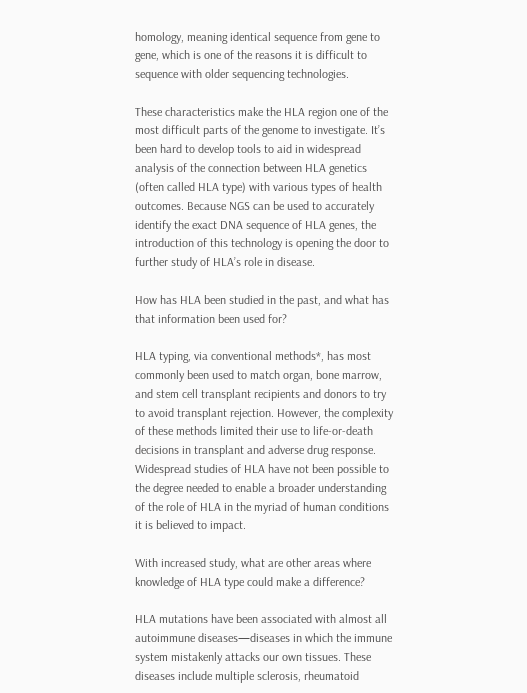homology, meaning identical sequence from gene to gene, which is one of the reasons it is difficult to sequence with older sequencing technologies.

These characteristics make the HLA region one of the most difficult parts of the genome to investigate. It’s been hard to develop tools to aid in widespread analysis of the connection between HLA genetics (often called HLA type) with various types of health outcomes. Because NGS can be used to accurately identify the exact DNA sequence of HLA genes, the introduction of this technology is opening the door to further study of HLA’s role in disease.

How has HLA been studied in the past, and what has that information been used for?

HLA typing, via conventional methods*, has most commonly been used to match organ, bone marrow, and stem cell transplant recipients and donors to try to avoid transplant rejection. However, the complexity of these methods limited their use to life-or-death decisions in transplant and adverse drug response. Widespread studies of HLA have not been possible to the degree needed to enable a broader understanding of the role of HLA in the myriad of human conditions it is believed to impact.

With increased study, what are other areas where knowledge of HLA type could make a difference?

HLA mutations have been associated with almost all autoimmune diseases—diseases in which the immune system mistakenly attacks our own tissues. These diseases include multiple sclerosis, rheumatoid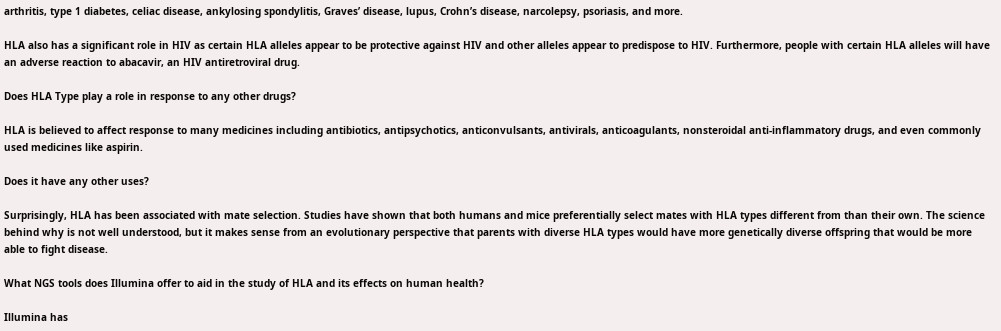arthritis, type 1 diabetes, celiac disease, ankylosing spondylitis, Graves’ disease, lupus, Crohn’s disease, narcolepsy, psoriasis, and more.

HLA also has a significant role in HIV as certain HLA alleles appear to be protective against HIV and other alleles appear to predispose to HIV. Furthermore, people with certain HLA alleles will have an adverse reaction to abacavir, an HIV antiretroviral drug.

Does HLA Type play a role in response to any other drugs?

HLA is believed to affect response to many medicines including antibiotics, antipsychotics, anticonvulsants, antivirals, anticoagulants, nonsteroidal anti-inflammatory drugs, and even commonly used medicines like aspirin.

Does it have any other uses?

Surprisingly, HLA has been associated with mate selection. Studies have shown that both humans and mice preferentially select mates with HLA types different from than their own. The science behind why is not well understood, but it makes sense from an evolutionary perspective that parents with diverse HLA types would have more genetically diverse offspring that would be more able to fight disease.

What NGS tools does Illumina offer to aid in the study of HLA and its effects on human health?

Illumina has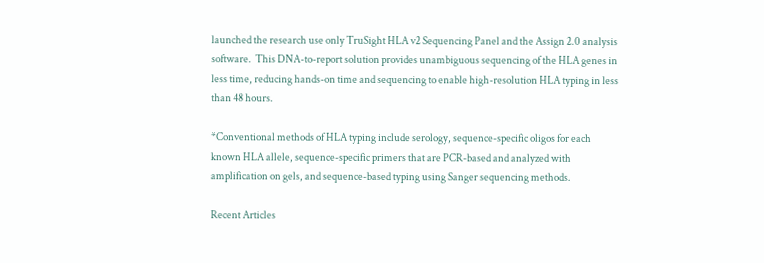launched the research use only TruSight HLA v2 Sequencing Panel and the Assign 2.0 analysis software.  This DNA-to-report solution provides unambiguous sequencing of the HLA genes in less time, reducing hands-on time and sequencing to enable high-resolution HLA typing in less than 48 hours.

*Conventional methods of HLA typing include serology, sequence-specific oligos for each known HLA allele, sequence-specific primers that are PCR-based and analyzed with amplification on gels, and sequence-based typing using Sanger sequencing methods.

Recent Articles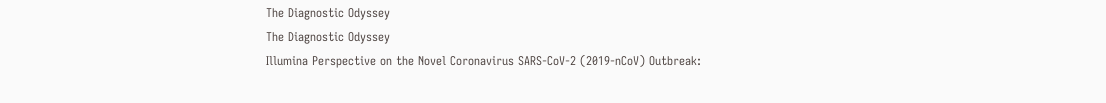The Diagnostic Odyssey
The Diagnostic Odyssey
Illumina Perspective on the Novel Coronavirus SARS-CoV-2 (2019-nCoV) Outbreak: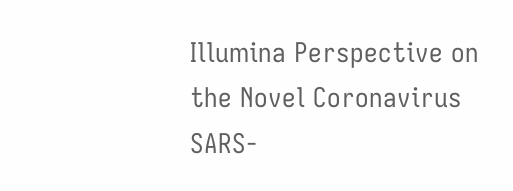Illumina Perspective on the Novel Coronavirus SARS-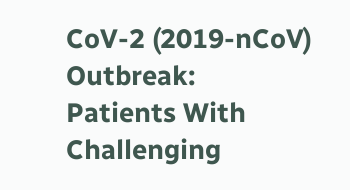CoV-2 (2019-nCoV) Outbreak:
Patients With Challenging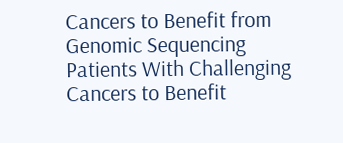Cancers to Benefit from Genomic Sequencing
Patients With Challenging Cancers to Benefit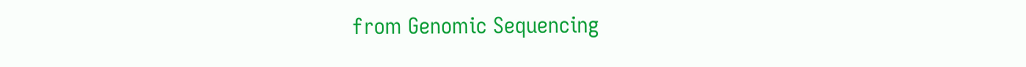from Genomic Sequencing